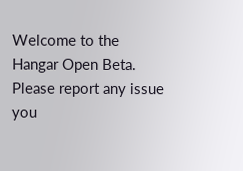Welcome to the Hangar Open Beta. Please report any issue you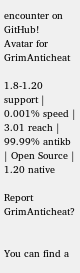encounter on GitHub!
Avatar for GrimAnticheat

1.8-1.20 support | 0.001% speed | 3.01 reach | 99.99% antikb | Open Source | 1.20 native

Report GrimAnticheat?


You can find a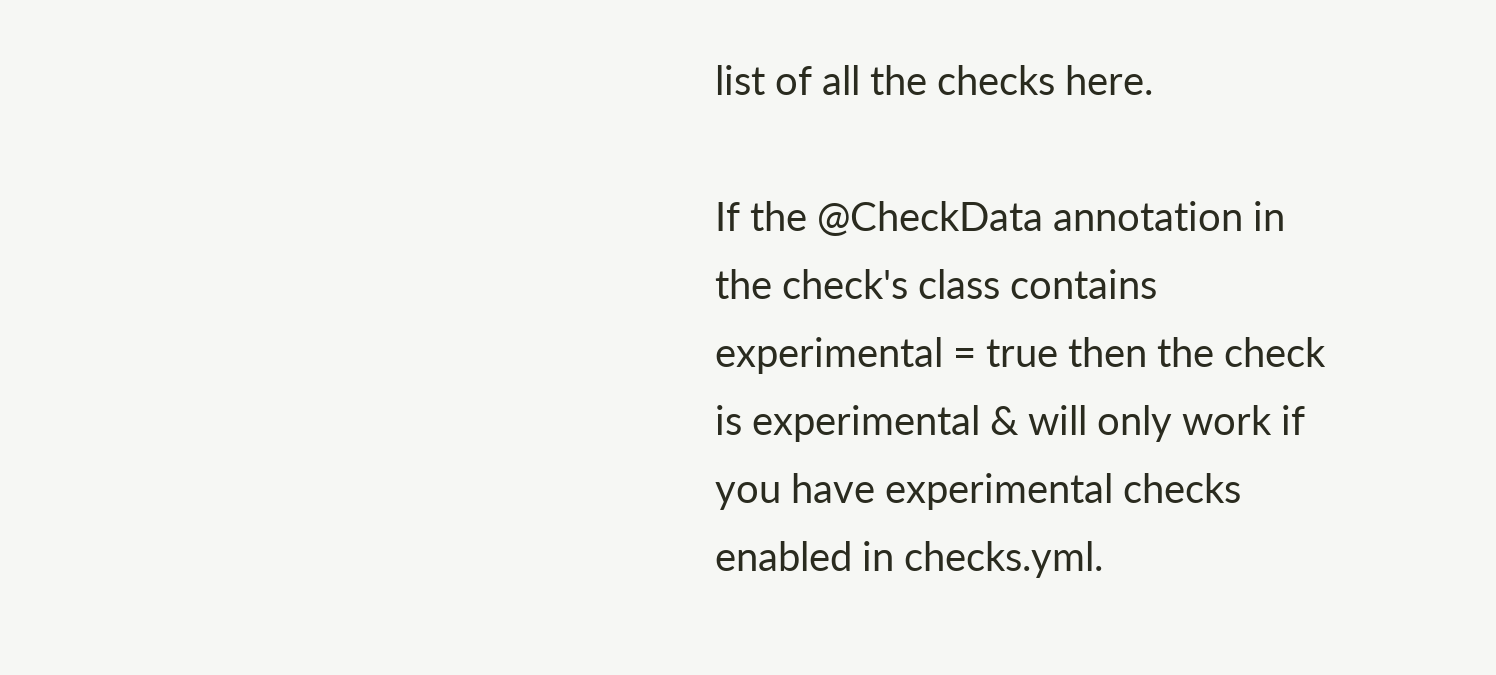list of all the checks here.

If the @CheckData annotation in the check's class contains experimental = true then the check is experimental & will only work if you have experimental checks enabled in checks.yml.